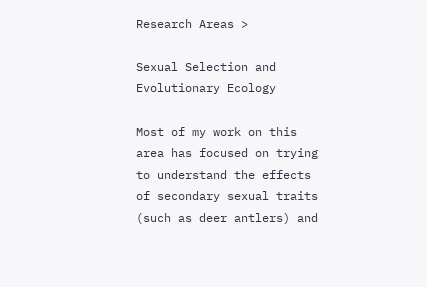Research Areas >

Sexual Selection and Evolutionary Ecology

Most of my work on this area has focused on trying to understand the effects of secondary sexual traits (such as deer antlers) and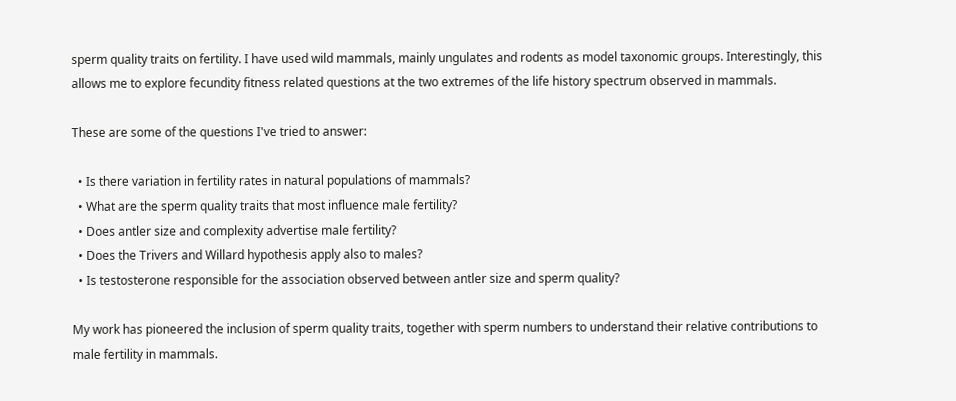sperm quality traits on fertility. I have used wild mammals, mainly ungulates and rodents as model taxonomic groups. Interestingly, this allows me to explore fecundity fitness related questions at the two extremes of the life history spectrum observed in mammals.

These are some of the questions I've tried to answer:

  • Is there variation in fertility rates in natural populations of mammals?
  • What are the sperm quality traits that most influence male fertility?
  • Does antler size and complexity advertise male fertility?
  • Does the Trivers and Willard hypothesis apply also to males?
  • Is testosterone responsible for the association observed between antler size and sperm quality?

My work has pioneered the inclusion of sperm quality traits, together with sperm numbers to understand their relative contributions to male fertility in mammals.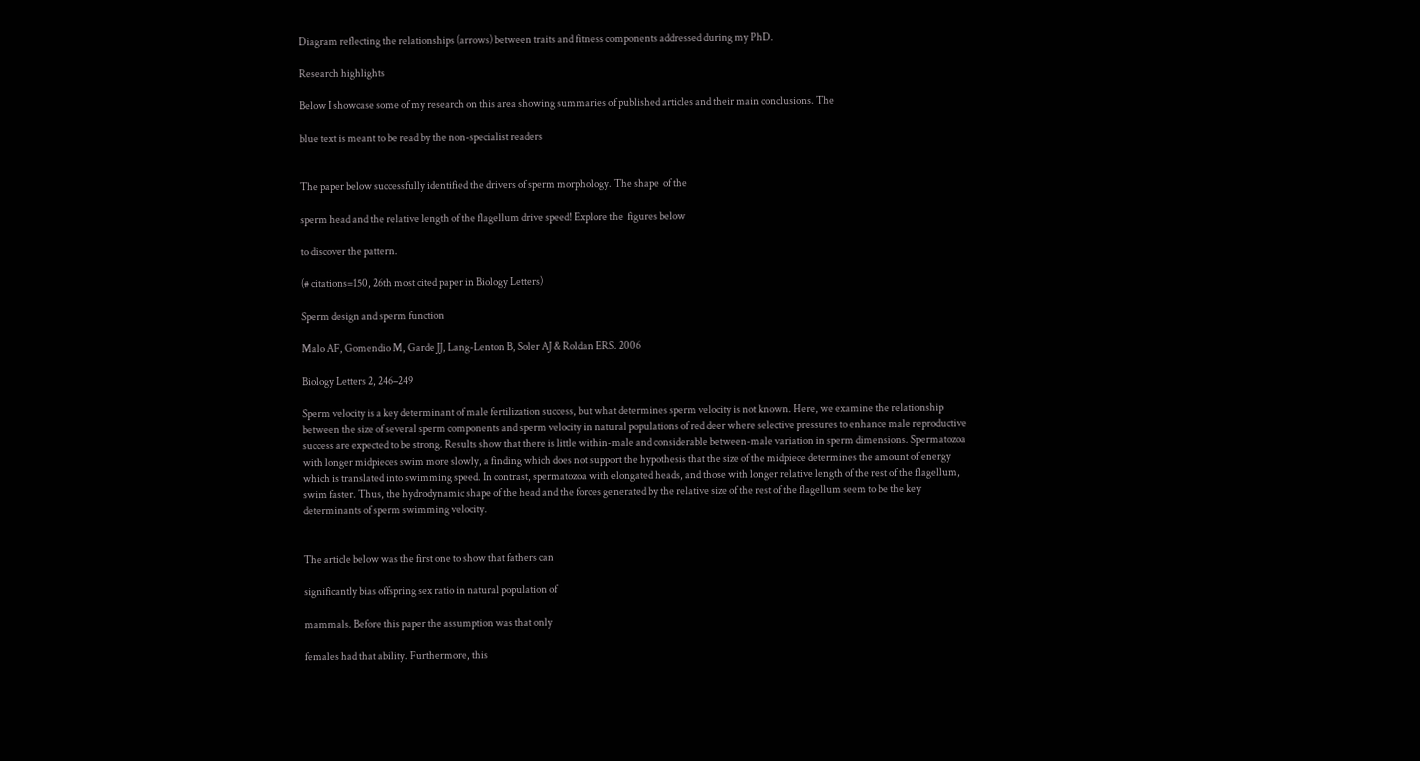Diagram reflecting the relationships (arrows) between traits and fitness components addressed during my PhD.

Research highlights

Below I showcase some of my research on this area showing summaries of published articles and their main conclusions. The

blue text is meant to be read by the non-specialist readers


The paper below successfully identified the drivers of sperm morphology. The shape  of the

sperm head and the relative length of the flagellum drive speed! Explore the  figures below

to discover the pattern.

(# citations=150, 26th most cited paper in Biology Letters)

Sperm design and sperm function

Malo AF, Gomendio M, Garde JJ, Lang-Lenton B, Soler AJ & Roldan ERS. 2006

Biology Letters 2, 246–249

Sperm velocity is a key determinant of male fertilization success, but what determines sperm velocity is not known. Here, we examine the relationship between the size of several sperm components and sperm velocity in natural populations of red deer where selective pressures to enhance male reproductive success are expected to be strong. Results show that there is little within-male and considerable between-male variation in sperm dimensions. Spermatozoa with longer midpieces swim more slowly, a finding which does not support the hypothesis that the size of the midpiece determines the amount of energy which is translated into swimming speed. In contrast, spermatozoa with elongated heads, and those with longer relative length of the rest of the flagellum, swim faster. Thus, the hydrodynamic shape of the head and the forces generated by the relative size of the rest of the flagellum seem to be the key determinants of sperm swimming velocity.


The article below was the first one to show that fathers can

significantly bias offspring sex ratio in natural population of

mammals. Before this paper the assumption was that only

females had that ability. Furthermore, this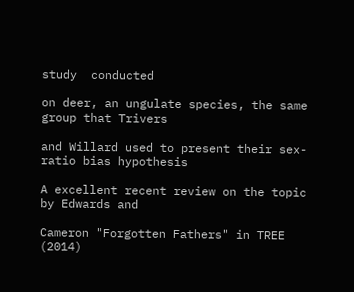study  conducted

on deer, an ungulate species, the same group that Trivers

and Willard used to present their sex-ratio bias hypothesis

A excellent recent review on the topic by Edwards and

Cameron "Forgotten Fathers" in TREE (2014)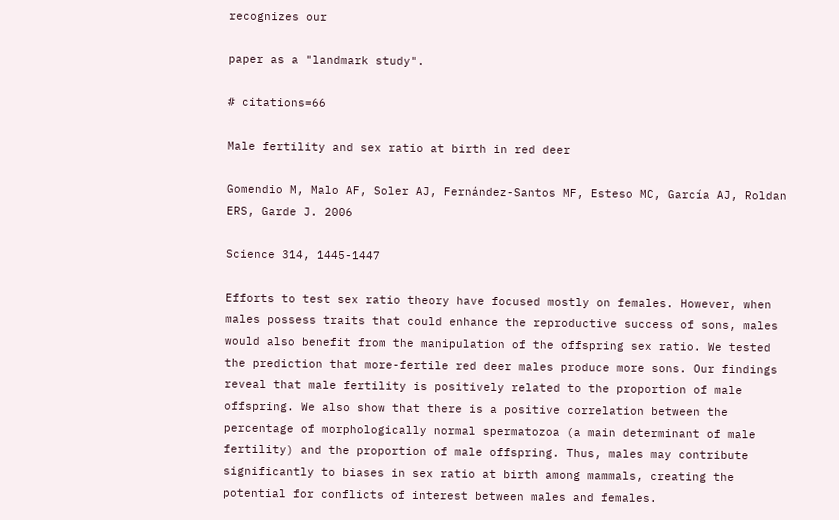recognizes our

paper as a "landmark study".

# citations=66

Male fertility and sex ratio at birth in red deer

Gomendio M, Malo AF, Soler AJ, Fernández-Santos MF, Esteso MC, García AJ, Roldan ERS, Garde J. 2006

Science 314, 1445-1447

Efforts to test sex ratio theory have focused mostly on females. However, when males possess traits that could enhance the reproductive success of sons, males would also benefit from the manipulation of the offspring sex ratio. We tested the prediction that more-fertile red deer males produce more sons. Our findings reveal that male fertility is positively related to the proportion of male offspring. We also show that there is a positive correlation between the percentage of morphologically normal spermatozoa (a main determinant of male fertility) and the proportion of male offspring. Thus, males may contribute significantly to biases in sex ratio at birth among mammals, creating the potential for conflicts of interest between males and females.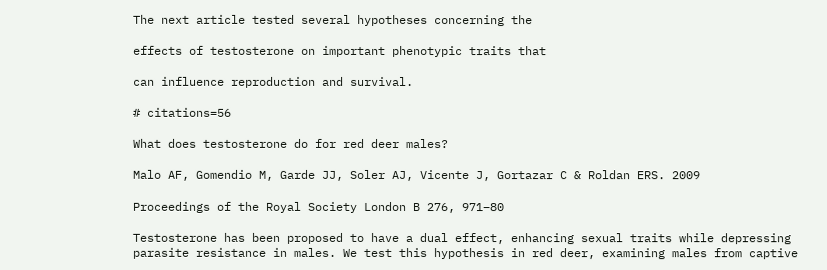The next article tested several hypotheses concerning the

effects of testosterone on important phenotypic traits that

can influence reproduction and survival.

# citations=56

What does testosterone do for red deer males?

Malo AF, Gomendio M, Garde JJ, Soler AJ, Vicente J, Gortazar C & Roldan ERS. 2009

Proceedings of the Royal Society London B 276, 971–80

Testosterone has been proposed to have a dual effect, enhancing sexual traits while depressing parasite resistance in males. We test this hypothesis in red deer, examining males from captive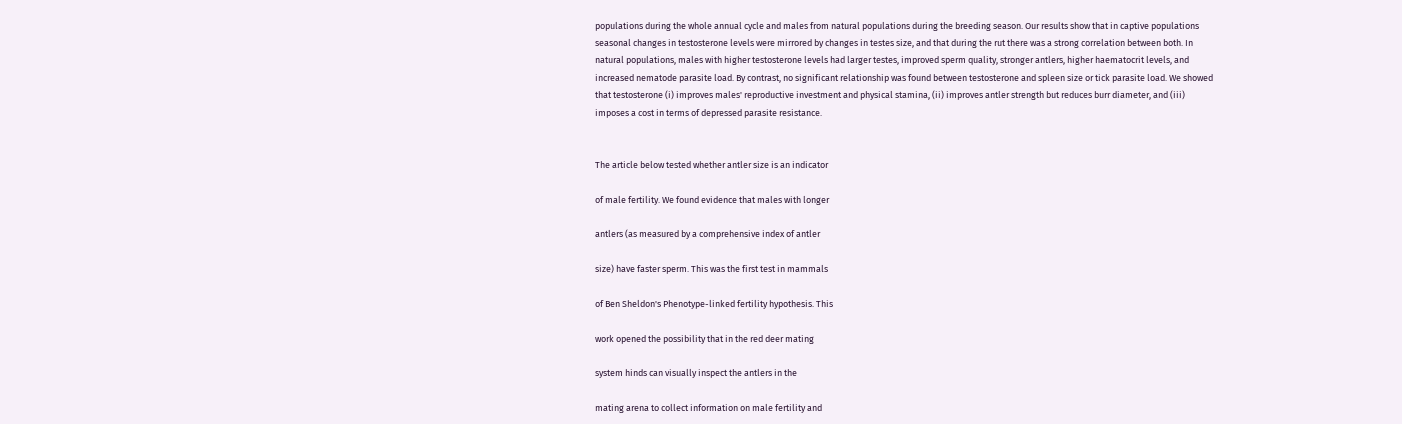populations during the whole annual cycle and males from natural populations during the breeding season. Our results show that in captive populations seasonal changes in testosterone levels were mirrored by changes in testes size, and that during the rut there was a strong correlation between both. In natural populations, males with higher testosterone levels had larger testes, improved sperm quality, stronger antlers, higher haematocrit levels, and increased nematode parasite load. By contrast, no significant relationship was found between testosterone and spleen size or tick parasite load. We showed that testosterone (i) improves males' reproductive investment and physical stamina, (ii) improves antler strength but reduces burr diameter, and (iii) imposes a cost in terms of depressed parasite resistance.


The article below tested whether antler size is an indicator

of male fertility. We found evidence that males with longer

antlers (as measured by a comprehensive index of antler

size) have faster sperm. This was the first test in mammals

of Ben Sheldon's Phenotype-linked fertility hypothesis. This

work opened the possibility that in the red deer mating

system hinds can visually inspect the antlers in the

mating arena to collect information on male fertility and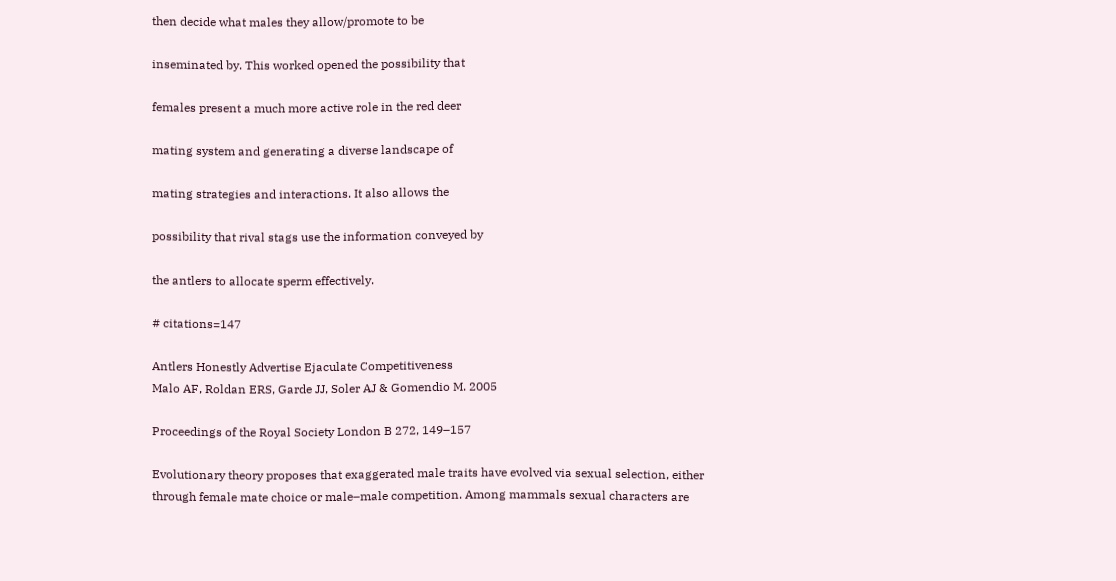then decide what males they allow/promote to be

inseminated by. This worked opened the possibility that

females present a much more active role in the red deer

mating system and generating a diverse landscape of

mating strategies and interactions. It also allows the

possibility that rival stags use the information conveyed by

the antlers to allocate sperm effectively.

# citations=147

Antlers Honestly Advertise Ejaculate Competitiveness
Malo AF, Roldan ERS, Garde JJ, Soler AJ & Gomendio M. 2005

Proceedings of the Royal Society London B 272, 149–157

Evolutionary theory proposes that exaggerated male traits have evolved via sexual selection, either through female mate choice or male–male competition. Among mammals sexual characters are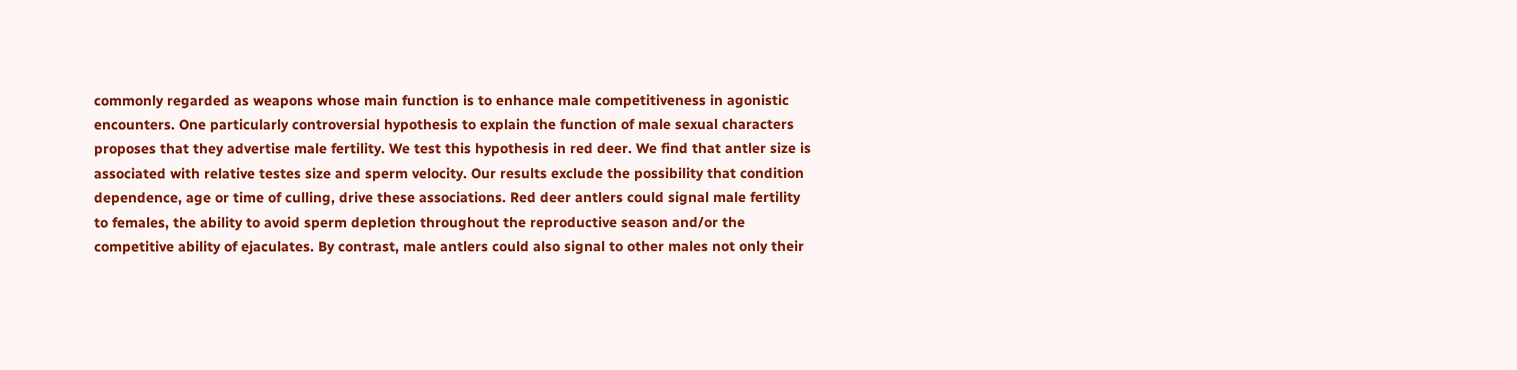commonly regarded as weapons whose main function is to enhance male competitiveness in agonistic encounters. One particularly controversial hypothesis to explain the function of male sexual characters proposes that they advertise male fertility. We test this hypothesis in red deer. We find that antler size is associated with relative testes size and sperm velocity. Our results exclude the possibility that condition dependence, age or time of culling, drive these associations. Red deer antlers could signal male fertility to females, the ability to avoid sperm depletion throughout the reproductive season and/or the competitive ability of ejaculates. By contrast, male antlers could also signal to other males not only their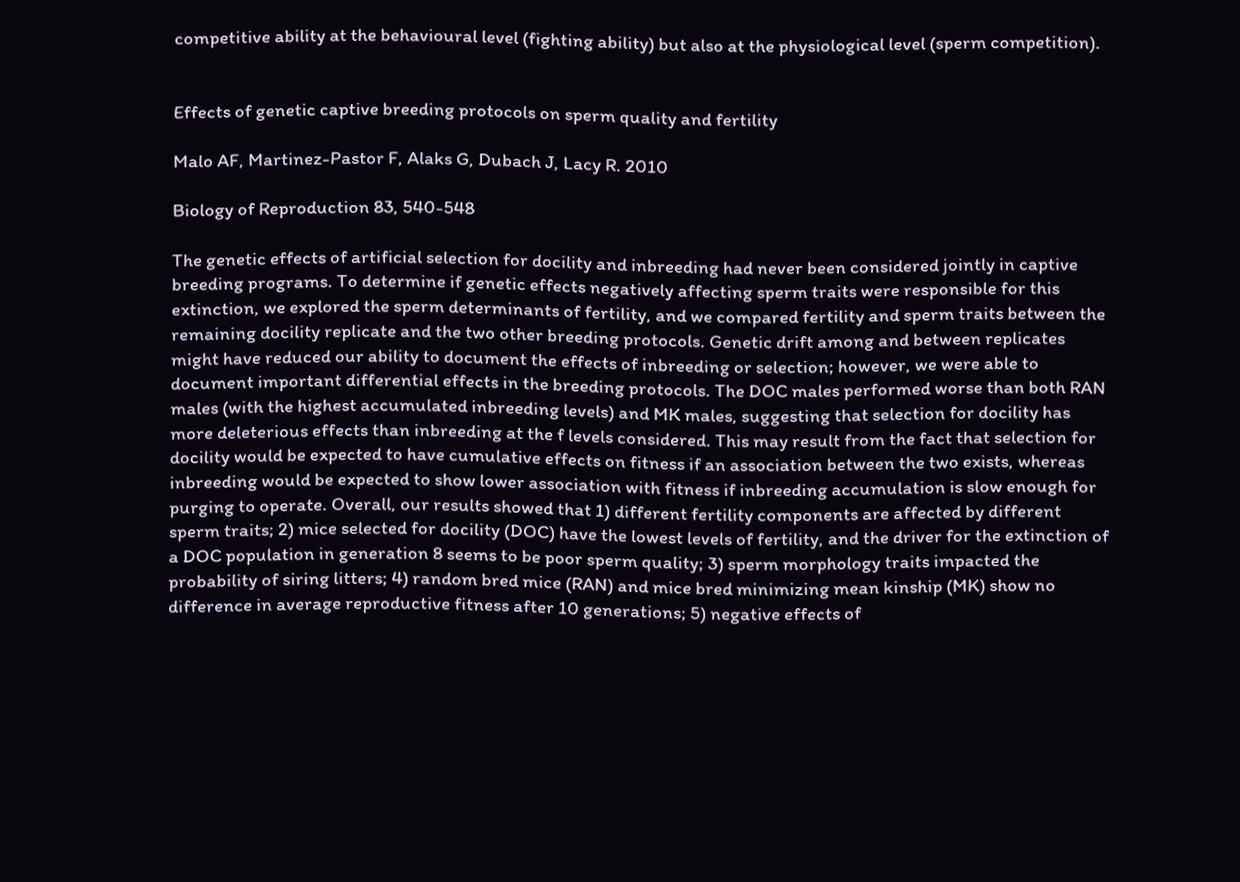competitive ability at the behavioural level (fighting ability) but also at the physiological level (sperm competition).


Effects of genetic captive breeding protocols on sperm quality and fertility

Malo AF, Martinez-Pastor F, Alaks G, Dubach J, Lacy R. 2010

Biology of Reproduction 83, 540-548

The genetic effects of artificial selection for docility and inbreeding had never been considered jointly in captive breeding programs. To determine if genetic effects negatively affecting sperm traits were responsible for this extinction, we explored the sperm determinants of fertility, and we compared fertility and sperm traits between the remaining docility replicate and the two other breeding protocols. Genetic drift among and between replicates might have reduced our ability to document the effects of inbreeding or selection; however, we were able to document important differential effects in the breeding protocols. The DOC males performed worse than both RAN males (with the highest accumulated inbreeding levels) and MK males, suggesting that selection for docility has more deleterious effects than inbreeding at the f levels considered. This may result from the fact that selection for docility would be expected to have cumulative effects on fitness if an association between the two exists, whereas inbreeding would be expected to show lower association with fitness if inbreeding accumulation is slow enough for purging to operate. Overall, our results showed that 1) different fertility components are affected by different sperm traits; 2) mice selected for docility (DOC) have the lowest levels of fertility, and the driver for the extinction of a DOC population in generation 8 seems to be poor sperm quality; 3) sperm morphology traits impacted the probability of siring litters; 4) random bred mice (RAN) and mice bred minimizing mean kinship (MK) show no difference in average reproductive fitness after 10 generations; 5) negative effects of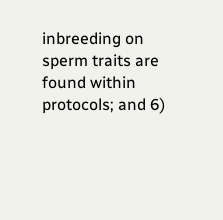inbreeding on sperm traits are found within protocols; and 6)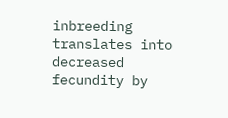inbreeding translates into decreased fecundity by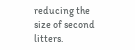reducing the size of second litters.